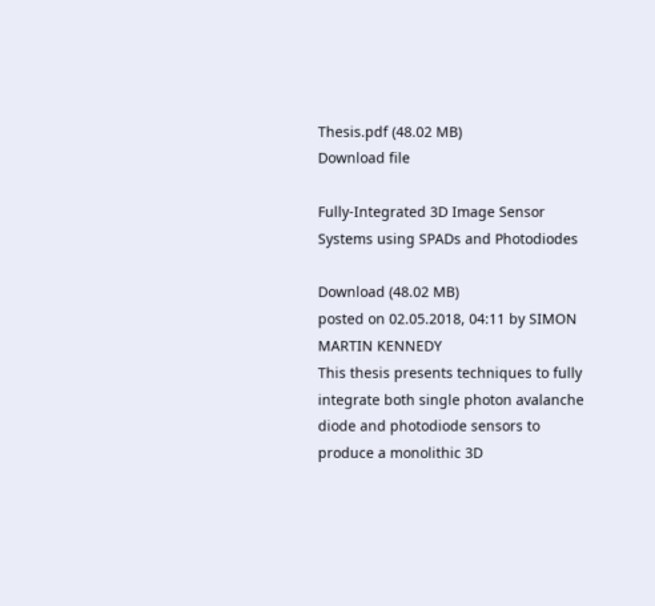Thesis.pdf (48.02 MB)
Download file

Fully-Integrated 3D Image Sensor Systems using SPADs and Photodiodes

Download (48.02 MB)
posted on 02.05.2018, 04:11 by SIMON MARTIN KENNEDY
This thesis presents techniques to fully integrate both single photon avalanche diode and photodiode sensors to produce a monolithic 3D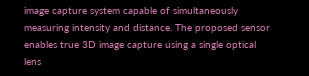image capture system capable of simultaneously measuring intensity and distance. The proposed sensor enables true 3D image capture using a single optical lens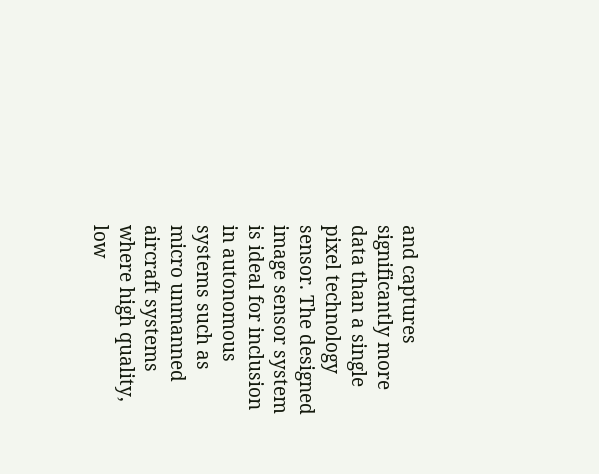and captures significantly more data than a single pixel technology sensor. The designed image sensor system is ideal for inclusion in autonomous systems such as micro unmanned aircraft systems where high quality, low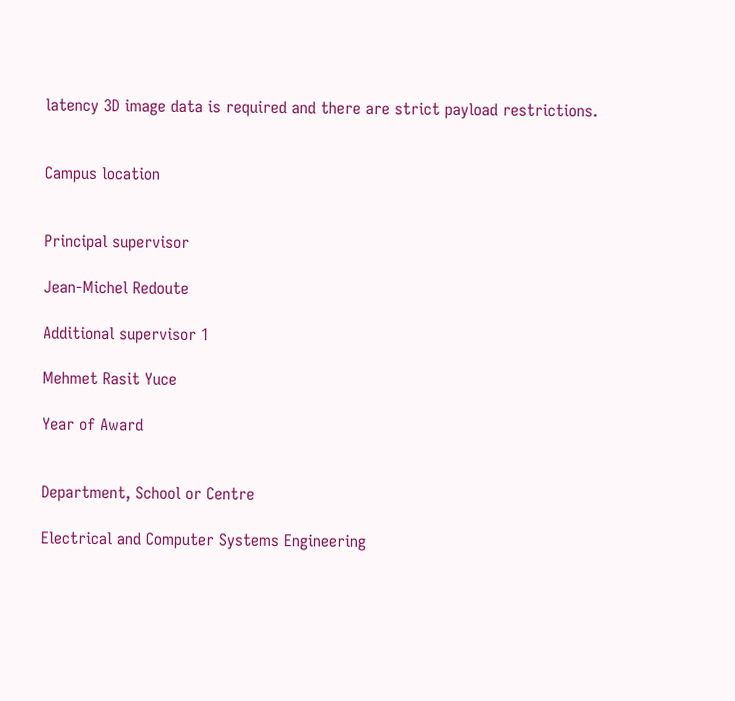latency 3D image data is required and there are strict payload restrictions.


Campus location


Principal supervisor

Jean-Michel Redoute

Additional supervisor 1

Mehmet Rasit Yuce

Year of Award


Department, School or Centre

Electrical and Computer Systems Engineering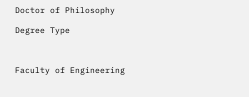Doctor of Philosophy

Degree Type



Faculty of Engineering